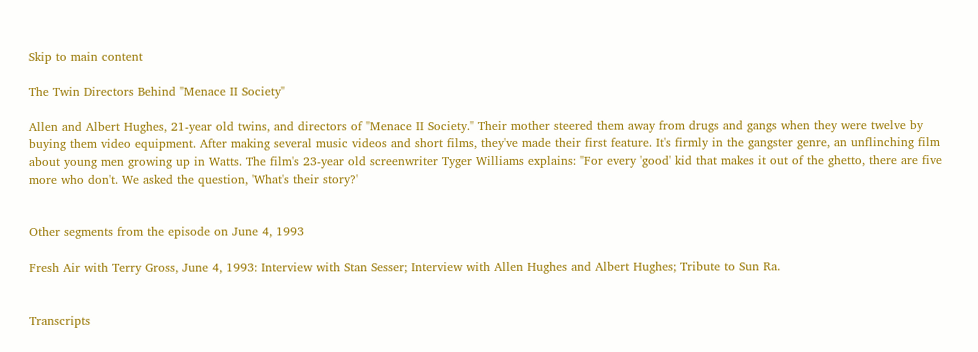Skip to main content

The Twin Directors Behind "Menace II Society"

Allen and Albert Hughes, 21-year old twins, and directors of "Menace II Society." Their mother steered them away from drugs and gangs when they were twelve by buying them video equipment. After making several music videos and short films, they've made their first feature. It's firmly in the gangster genre, an unflinching film about young men growing up in Watts. The film's 23-year old screenwriter Tyger Williams explains: "For every 'good' kid that makes it out of the ghetto, there are five more who don't. We asked the question, 'What's their story?'


Other segments from the episode on June 4, 1993

Fresh Air with Terry Gross, June 4, 1993: Interview with Stan Sesser; Interview with Allen Hughes and Albert Hughes; Tribute to Sun Ra.


Transcripts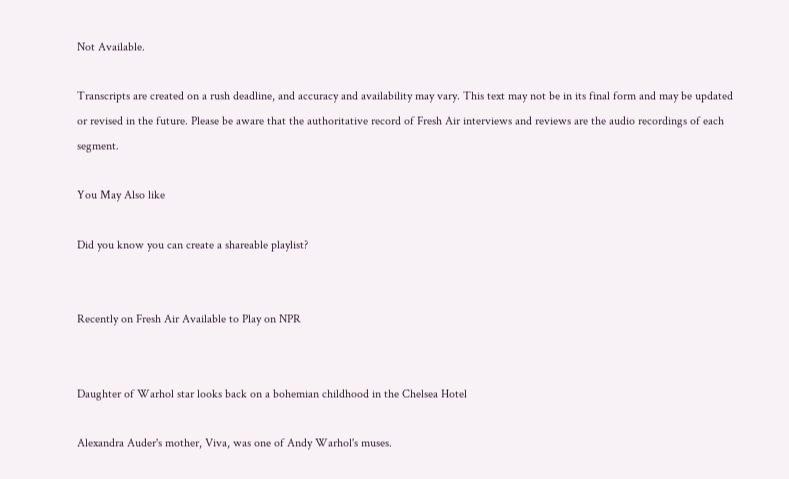Not Available.

Transcripts are created on a rush deadline, and accuracy and availability may vary. This text may not be in its final form and may be updated or revised in the future. Please be aware that the authoritative record of Fresh Air interviews and reviews are the audio recordings of each segment.

You May Also like

Did you know you can create a shareable playlist?


Recently on Fresh Air Available to Play on NPR


Daughter of Warhol star looks back on a bohemian childhood in the Chelsea Hotel

Alexandra Auder's mother, Viva, was one of Andy Warhol's muses.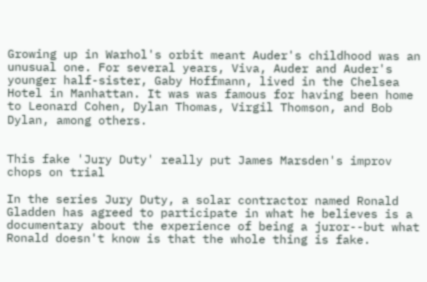Growing up in Warhol's orbit meant Auder's childhood was an unusual one. For several years, Viva, Auder and Auder's younger half-sister, Gaby Hoffmann, lived in the Chelsea Hotel in Manhattan. It was was famous for having been home to Leonard Cohen, Dylan Thomas, Virgil Thomson, and Bob Dylan, among others.


This fake 'Jury Duty' really put James Marsden's improv chops on trial

In the series Jury Duty, a solar contractor named Ronald Gladden has agreed to participate in what he believes is a documentary about the experience of being a juror--but what Ronald doesn't know is that the whole thing is fake.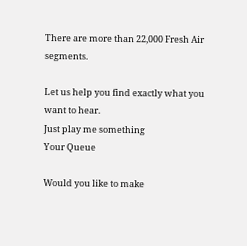There are more than 22,000 Fresh Air segments.

Let us help you find exactly what you want to hear.
Just play me something
Your Queue

Would you like to make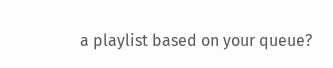a playlist based on your queue?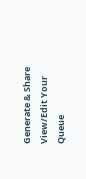Generate & Share View/Edit Your Queue